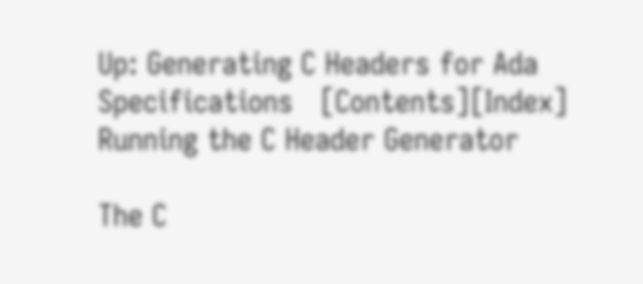Up: Generating C Headers for Ada Specifications   [Contents][Index] Running the C Header Generator

The C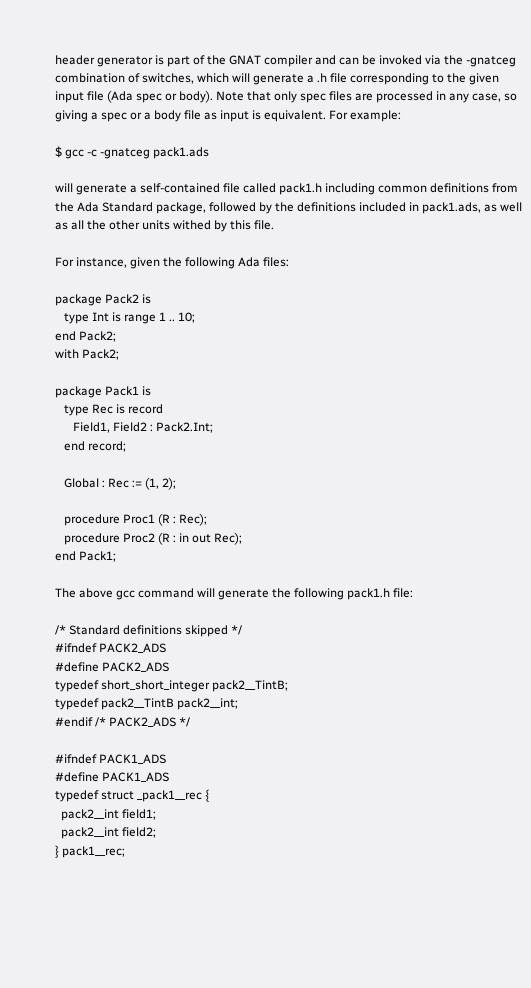header generator is part of the GNAT compiler and can be invoked via the -gnatceg combination of switches, which will generate a .h file corresponding to the given input file (Ada spec or body). Note that only spec files are processed in any case, so giving a spec or a body file as input is equivalent. For example:

$ gcc -c -gnatceg pack1.ads

will generate a self-contained file called pack1.h including common definitions from the Ada Standard package, followed by the definitions included in pack1.ads, as well as all the other units withed by this file.

For instance, given the following Ada files:

package Pack2 is
   type Int is range 1 .. 10;
end Pack2;
with Pack2;

package Pack1 is
   type Rec is record
      Field1, Field2 : Pack2.Int;
   end record;

   Global : Rec := (1, 2);

   procedure Proc1 (R : Rec);
   procedure Proc2 (R : in out Rec);
end Pack1;

The above gcc command will generate the following pack1.h file:

/* Standard definitions skipped */
#ifndef PACK2_ADS
#define PACK2_ADS
typedef short_short_integer pack2__TintB;
typedef pack2__TintB pack2__int;
#endif /* PACK2_ADS */

#ifndef PACK1_ADS
#define PACK1_ADS
typedef struct _pack1__rec {
  pack2__int field1;
  pack2__int field2;
} pack1__rec;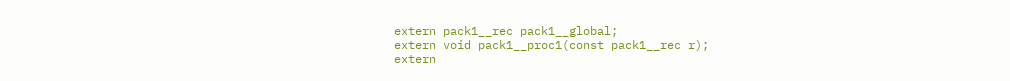extern pack1__rec pack1__global;
extern void pack1__proc1(const pack1__rec r);
extern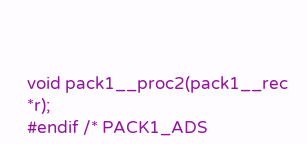void pack1__proc2(pack1__rec *r);
#endif /* PACK1_ADS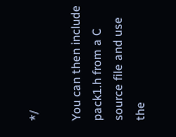*/

You can then include pack1.h from a C source file and use the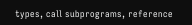types, call subprograms, reference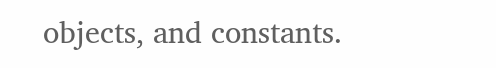objects, and constants.